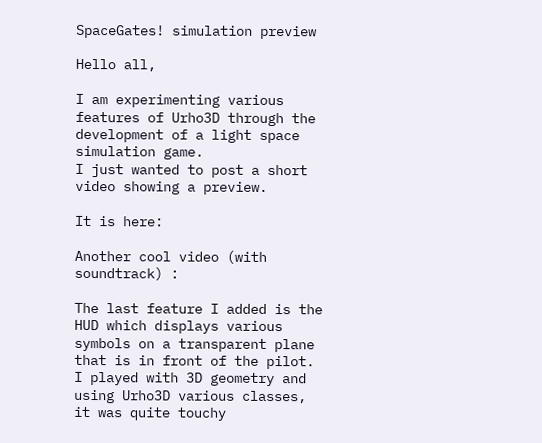SpaceGates! simulation preview

Hello all,

I am experimenting various features of Urho3D through the development of a light space simulation game.
I just wanted to post a short video showing a preview.

It is here:

Another cool video (with soundtrack) :

The last feature I added is the HUD which displays various symbols on a transparent plane that is in front of the pilot. I played with 3D geometry and using Urho3D various classes, it was quite touchy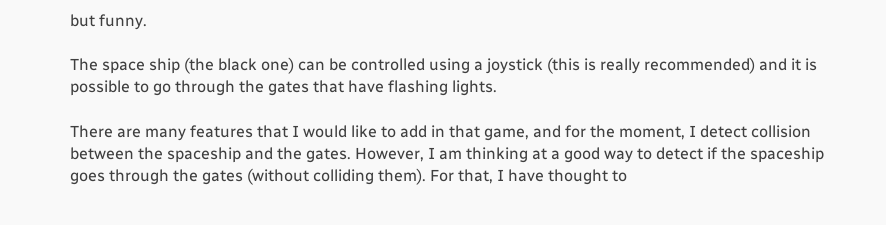but funny.

The space ship (the black one) can be controlled using a joystick (this is really recommended) and it is possible to go through the gates that have flashing lights.

There are many features that I would like to add in that game, and for the moment, I detect collision between the spaceship and the gates. However, I am thinking at a good way to detect if the spaceship goes through the gates (without colliding them). For that, I have thought to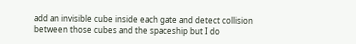add an invisible cube inside each gate and detect collision between those cubes and the spaceship but I do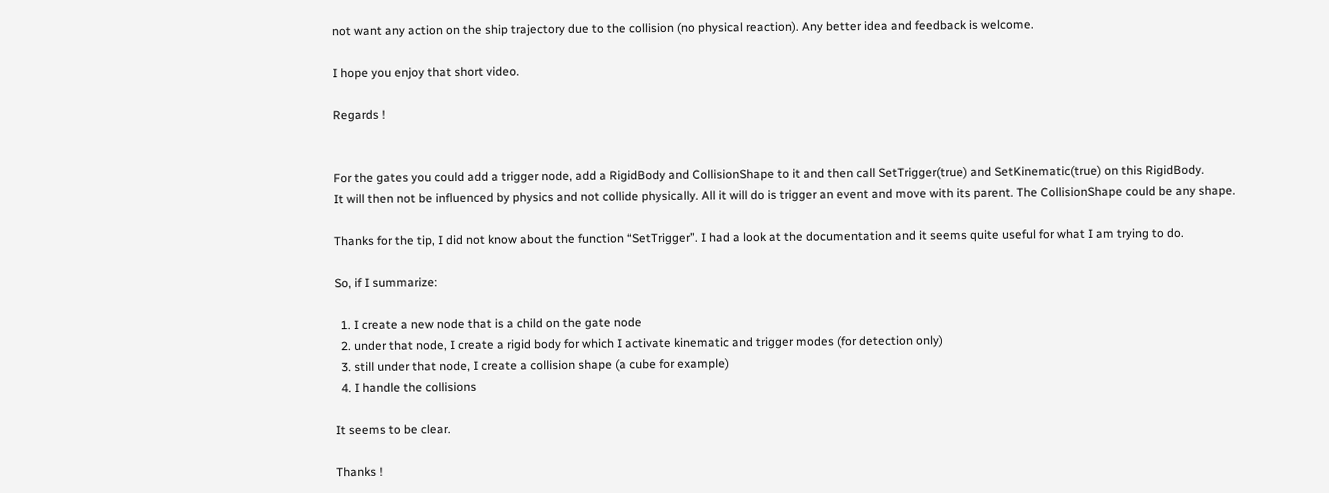not want any action on the ship trajectory due to the collision (no physical reaction). Any better idea and feedback is welcome.

I hope you enjoy that short video.

Regards !


For the gates you could add a trigger node, add a RigidBody and CollisionShape to it and then call SetTrigger(true) and SetKinematic(true) on this RigidBody.
It will then not be influenced by physics and not collide physically. All it will do is trigger an event and move with its parent. The CollisionShape could be any shape.

Thanks for the tip, I did not know about the function “SetTrigger”. I had a look at the documentation and it seems quite useful for what I am trying to do.

So, if I summarize:

  1. I create a new node that is a child on the gate node
  2. under that node, I create a rigid body for which I activate kinematic and trigger modes (for detection only)
  3. still under that node, I create a collision shape (a cube for example)
  4. I handle the collisions

It seems to be clear.

Thanks !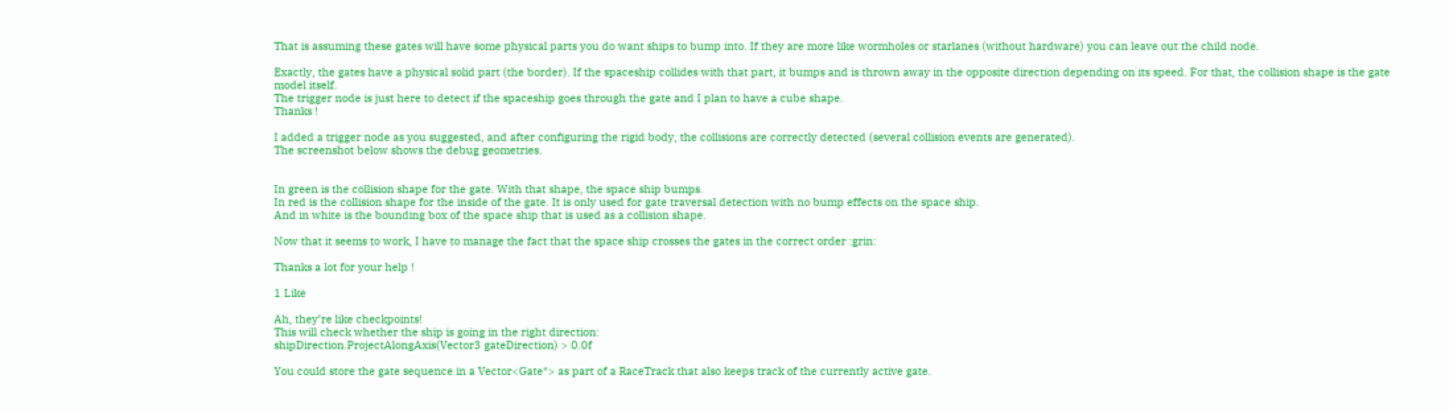That is assuming these gates will have some physical parts you do want ships to bump into. If they are more like wormholes or starlanes (without hardware) you can leave out the child node.

Exactly, the gates have a physical solid part (the border). If the spaceship collides with that part, it bumps and is thrown away in the opposite direction depending on its speed. For that, the collision shape is the gate model itself.
The trigger node is just here to detect if the spaceship goes through the gate and I plan to have a cube shape.
Thanks !

I added a trigger node as you suggested, and after configuring the rigid body, the collisions are correctly detected (several collision events are generated).
The screenshot below shows the debug geometries.


In green is the collision shape for the gate. With that shape, the space ship bumps.
In red is the collision shape for the inside of the gate. It is only used for gate traversal detection with no bump effects on the space ship.
And in white is the bounding box of the space ship that is used as a collision shape.

Now that it seems to work, I have to manage the fact that the space ship crosses the gates in the correct order :grin:

Thanks a lot for your help !

1 Like

Ah, they’re like checkpoints!
This will check whether the ship is going in the right direction:
shipDirection.ProjectAlongAxis(Vector3 gateDirection) > 0.0f

You could store the gate sequence in a Vector<Gate*> as part of a RaceTrack that also keeps track of the currently active gate.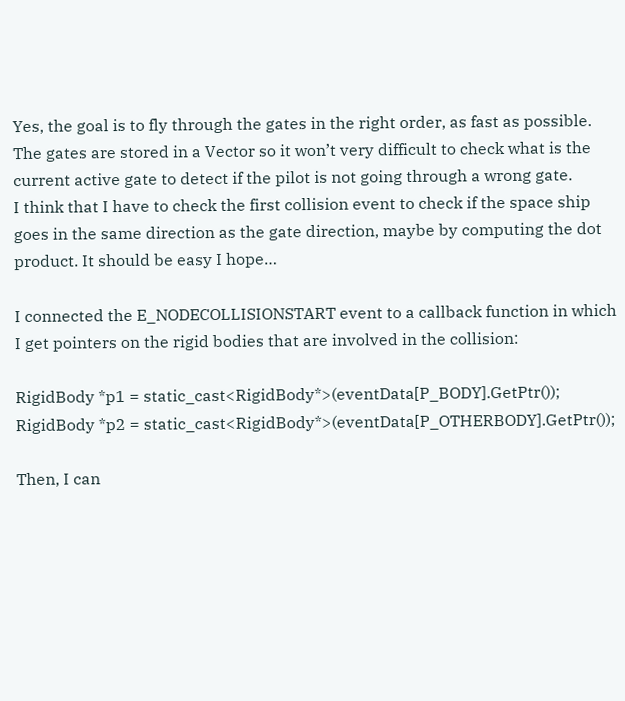Yes, the goal is to fly through the gates in the right order, as fast as possible.
The gates are stored in a Vector so it won’t very difficult to check what is the current active gate to detect if the pilot is not going through a wrong gate.
I think that I have to check the first collision event to check if the space ship goes in the same direction as the gate direction, maybe by computing the dot product. It should be easy I hope…

I connected the E_NODECOLLISIONSTART event to a callback function in which I get pointers on the rigid bodies that are involved in the collision:

RigidBody *p1 = static_cast<RigidBody*>(eventData[P_BODY].GetPtr());
RigidBody *p2 = static_cast<RigidBody*>(eventData[P_OTHERBODY].GetPtr());

Then, I can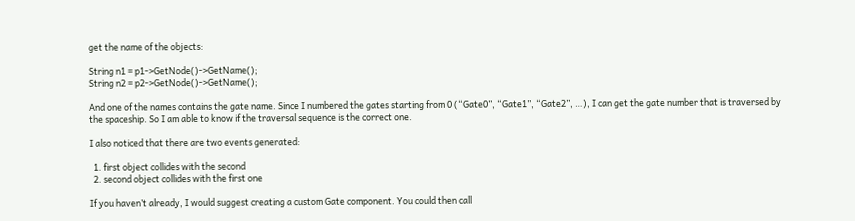get the name of the objects:

String n1 = p1->GetNode()->GetName();
String n2 = p2->GetNode()->GetName();

And one of the names contains the gate name. Since I numbered the gates starting from 0 (“Gate0”, “Gate1”, “Gate2”, …), I can get the gate number that is traversed by the spaceship. So I am able to know if the traversal sequence is the correct one.

I also noticed that there are two events generated:

  1. first object collides with the second
  2. second object collides with the first one

If you haven’t already, I would suggest creating a custom Gate component. You could then call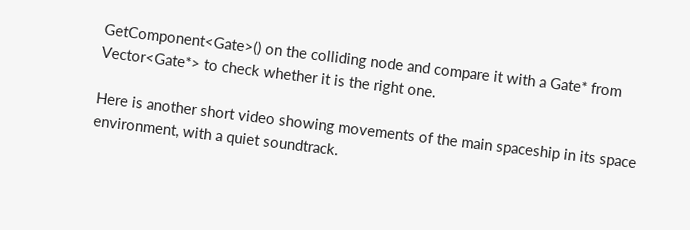GetComponent<Gate>() on the colliding node and compare it with a Gate* from Vector<Gate*> to check whether it is the right one.

Here is another short video showing movements of the main spaceship in its space environment, with a quiet soundtrack.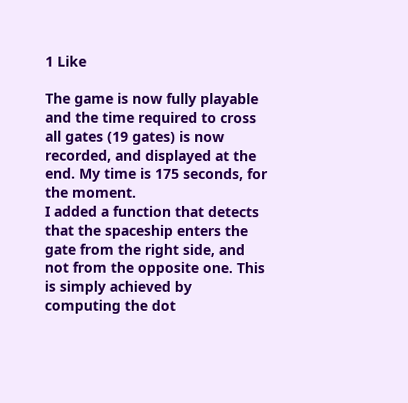1 Like

The game is now fully playable and the time required to cross all gates (19 gates) is now recorded, and displayed at the end. My time is 175 seconds, for the moment.
I added a function that detects that the spaceship enters the gate from the right side, and not from the opposite one. This is simply achieved by computing the dot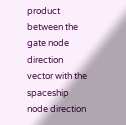product between the gate node direction vector with the spaceship node direction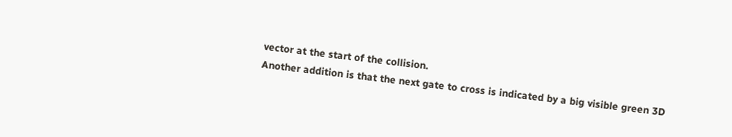vector at the start of the collision.
Another addition is that the next gate to cross is indicated by a big visible green 3D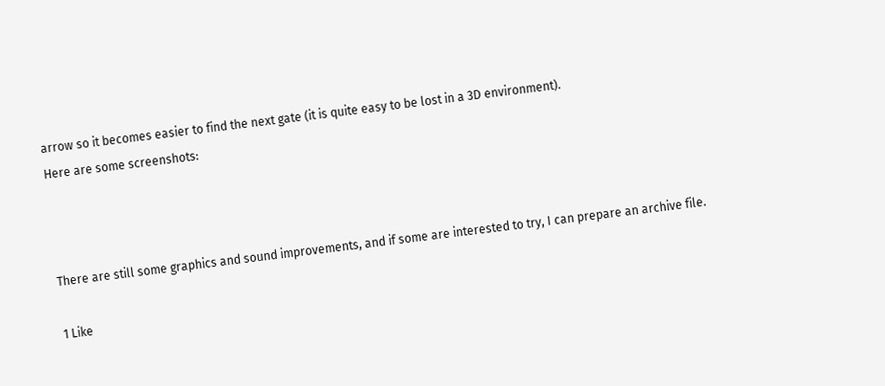arrow so it becomes easier to find the next gate (it is quite easy to be lost in a 3D environment).
Here are some screenshots:



There are still some graphics and sound improvements, and if some are interested to try, I can prepare an archive file.

1 Like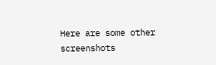Here are some other screenshots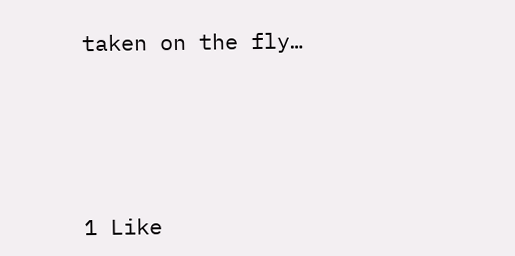taken on the fly…





1 Like